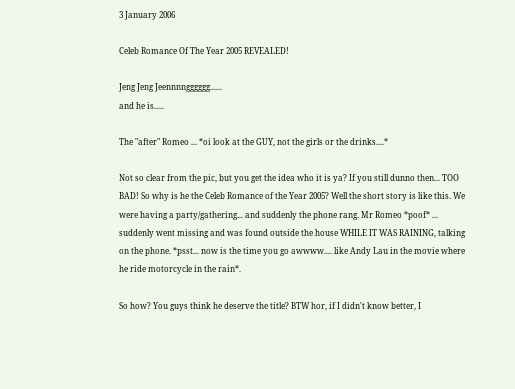3 January 2006

Celeb Romance Of The Year 2005 REVEALED!

Jeng Jeng Jeennnngggggg......
and he is.....

The "after" Romeo ... *oi look at the GUY, not the girls or the drinks....*

Not so clear from the pic, but you get the idea who it is ya? If you still dunno then... TOO BAD! So why is he the Celeb Romance of the Year 2005? Well the short story is like this. We were having a party/gathering... and suddenly the phone rang. Mr Romeo *poof* ... suddenly went missing and was found outside the house WHILE IT WAS RAINING, talking on the phone. *psst... now is the time you go awwww.... like Andy Lau in the movie where he ride motorcycle in the rain*.

So how? You guys think he deserve the title? BTW hor, if I didn't know better, I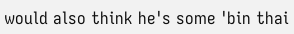would also think he's some 'bin thai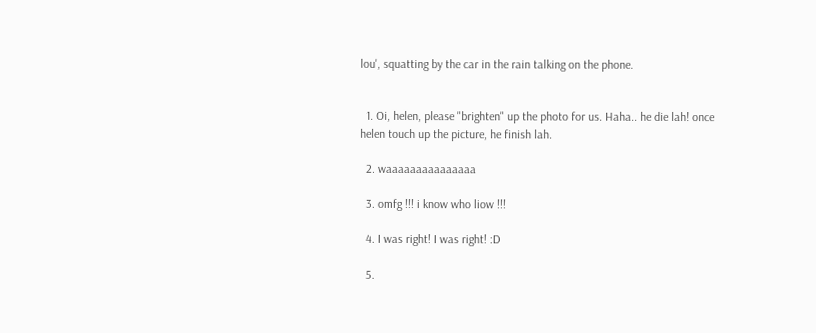lou', squatting by the car in the rain talking on the phone.


  1. Oi, helen, please "brighten" up the photo for us. Haha.. he die lah! once helen touch up the picture, he finish lah.

  2. waaaaaaaaaaaaaaa

  3. omfg !!! i know who liow !!!

  4. I was right! I was right! :D

  5.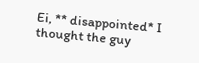Ei, ** disappointed* I thought the guy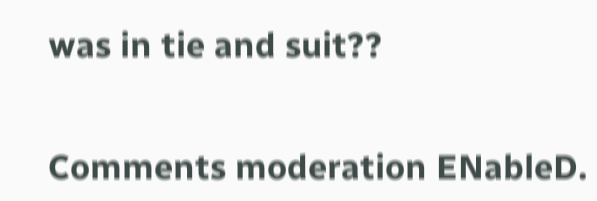was in tie and suit??


Comments moderation ENableD.